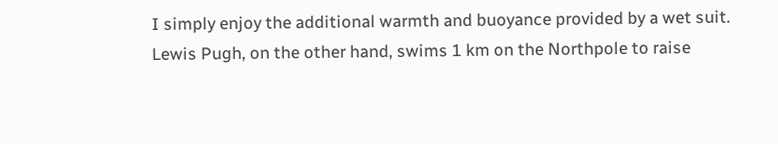I simply enjoy the additional warmth and buoyance provided by a wet suit. Lewis Pugh, on the other hand, swims 1 km on the Northpole to raise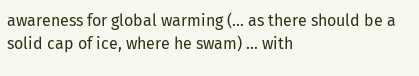awareness for global warming (… as there should be a solid cap of ice, where he swam) … with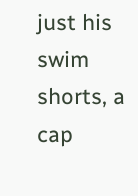just his swim shorts, a cap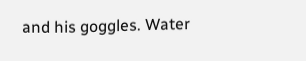and his goggles. Water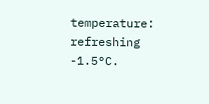temperature: refreshing -1.5°C.